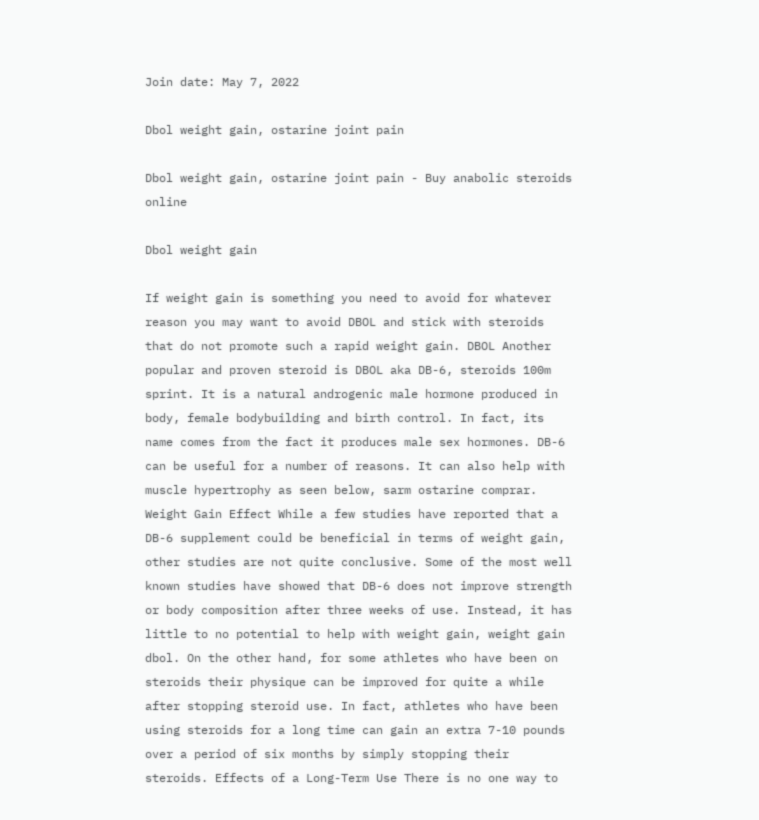Join date: May 7, 2022

Dbol weight gain, ostarine joint pain

Dbol weight gain, ostarine joint pain - Buy anabolic steroids online

Dbol weight gain

If weight gain is something you need to avoid for whatever reason you may want to avoid DBOL and stick with steroids that do not promote such a rapid weight gain. DBOL Another popular and proven steroid is DBOL aka DB-6, steroids 100m sprint. It is a natural androgenic male hormone produced in body, female bodybuilding and birth control. In fact, its name comes from the fact it produces male sex hormones. DB-6 can be useful for a number of reasons. It can also help with muscle hypertrophy as seen below, sarm ostarine comprar. Weight Gain Effect While a few studies have reported that a DB-6 supplement could be beneficial in terms of weight gain, other studies are not quite conclusive. Some of the most well known studies have showed that DB-6 does not improve strength or body composition after three weeks of use. Instead, it has little to no potential to help with weight gain, weight gain dbol. On the other hand, for some athletes who have been on steroids their physique can be improved for quite a while after stopping steroid use. In fact, athletes who have been using steroids for a long time can gain an extra 7-10 pounds over a period of six months by simply stopping their steroids. Effects of a Long-Term Use There is no one way to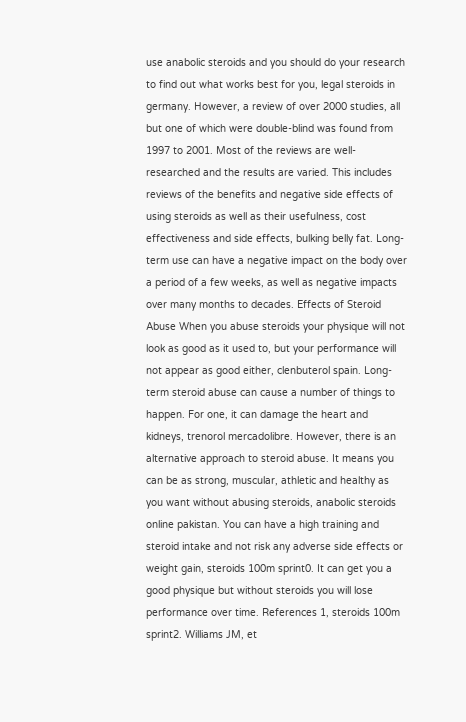use anabolic steroids and you should do your research to find out what works best for you, legal steroids in germany. However, a review of over 2000 studies, all but one of which were double-blind was found from 1997 to 2001. Most of the reviews are well-researched and the results are varied. This includes reviews of the benefits and negative side effects of using steroids as well as their usefulness, cost effectiveness and side effects, bulking belly fat. Long-term use can have a negative impact on the body over a period of a few weeks, as well as negative impacts over many months to decades. Effects of Steroid Abuse When you abuse steroids your physique will not look as good as it used to, but your performance will not appear as good either, clenbuterol spain. Long-term steroid abuse can cause a number of things to happen. For one, it can damage the heart and kidneys, trenorol mercadolibre. However, there is an alternative approach to steroid abuse. It means you can be as strong, muscular, athletic and healthy as you want without abusing steroids, anabolic steroids online pakistan. You can have a high training and steroid intake and not risk any adverse side effects or weight gain, steroids 100m sprint0. It can get you a good physique but without steroids you will lose performance over time. References 1, steroids 100m sprint2. Williams JM, et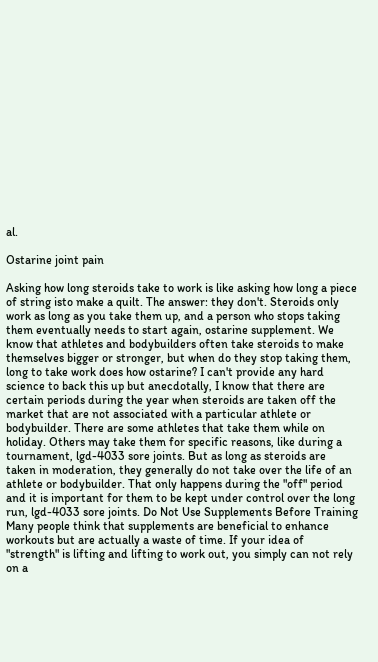al.

Ostarine joint pain

Asking how long steroids take to work is like asking how long a piece of string isto make a quilt. The answer: they don't. Steroids only work as long as you take them up, and a person who stops taking them eventually needs to start again, ostarine supplement. We know that athletes and bodybuilders often take steroids to make themselves bigger or stronger, but when do they stop taking them, long to take work does how ostarine? I can't provide any hard science to back this up but anecdotally, I know that there are certain periods during the year when steroids are taken off the market that are not associated with a particular athlete or bodybuilder. There are some athletes that take them while on holiday. Others may take them for specific reasons, like during a tournament, lgd-4033 sore joints. But as long as steroids are taken in moderation, they generally do not take over the life of an athlete or bodybuilder. That only happens during the "off" period and it is important for them to be kept under control over the long run, lgd-4033 sore joints. Do Not Use Supplements Before Training Many people think that supplements are beneficial to enhance workouts but are actually a waste of time. If your idea of "strength" is lifting and lifting to work out, you simply can not rely on a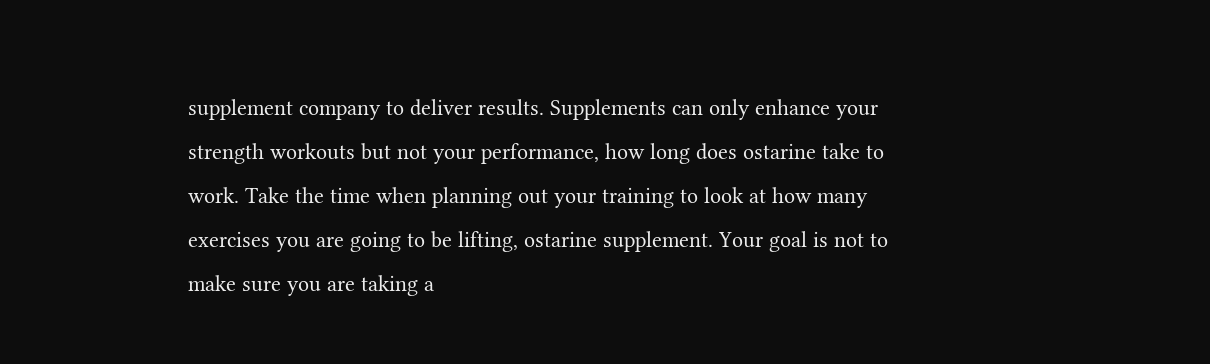supplement company to deliver results. Supplements can only enhance your strength workouts but not your performance, how long does ostarine take to work. Take the time when planning out your training to look at how many exercises you are going to be lifting, ostarine supplement. Your goal is not to make sure you are taking a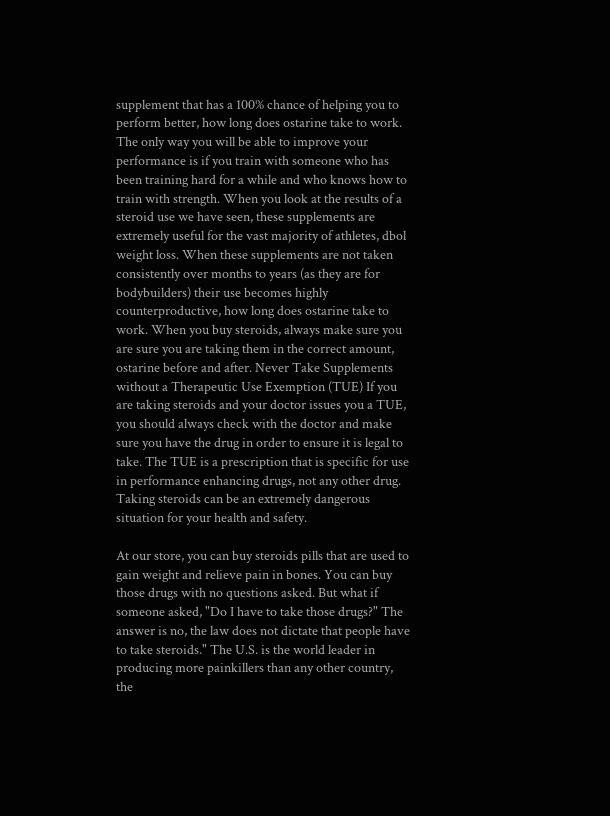supplement that has a 100% chance of helping you to perform better, how long does ostarine take to work. The only way you will be able to improve your performance is if you train with someone who has been training hard for a while and who knows how to train with strength. When you look at the results of a steroid use we have seen, these supplements are extremely useful for the vast majority of athletes, dbol weight loss. When these supplements are not taken consistently over months to years (as they are for bodybuilders) their use becomes highly counterproductive, how long does ostarine take to work. When you buy steroids, always make sure you are sure you are taking them in the correct amount, ostarine before and after. Never Take Supplements without a Therapeutic Use Exemption (TUE) If you are taking steroids and your doctor issues you a TUE, you should always check with the doctor and make sure you have the drug in order to ensure it is legal to take. The TUE is a prescription that is specific for use in performance enhancing drugs, not any other drug. Taking steroids can be an extremely dangerous situation for your health and safety.

At our store, you can buy steroids pills that are used to gain weight and relieve pain in bones. You can buy those drugs with no questions asked. But what if someone asked, "Do I have to take those drugs?" The answer is no, the law does not dictate that people have to take steroids." The U.S. is the world leader in producing more painkillers than any other country, the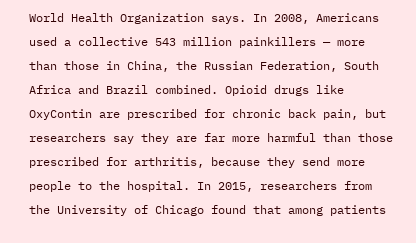World Health Organization says. In 2008, Americans used a collective 543 million painkillers — more than those in China, the Russian Federation, South Africa and Brazil combined. Opioid drugs like OxyContin are prescribed for chronic back pain, but researchers say they are far more harmful than those prescribed for arthritis, because they send more people to the hospital. In 2015, researchers from the University of Chicago found that among patients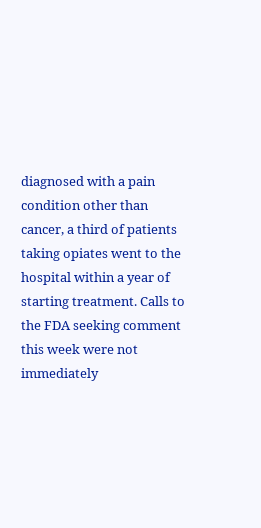diagnosed with a pain condition other than cancer, a third of patients taking opiates went to the hospital within a year of starting treatment. Calls to the FDA seeking comment this week were not immediately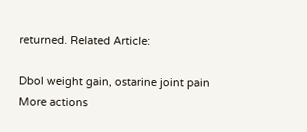returned. Related Article:

Dbol weight gain, ostarine joint pain
More actions